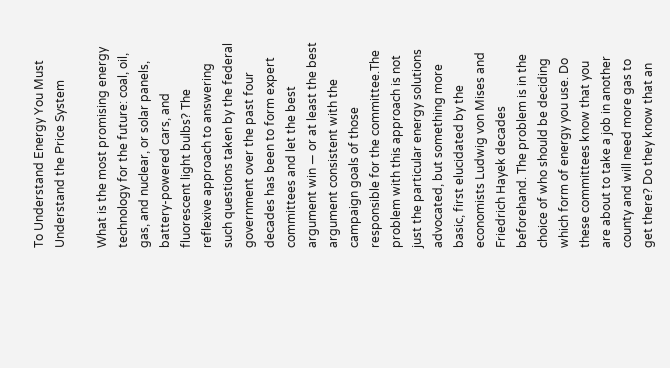To Understand Energy You Must Understand the Price System

What is the most promising energy technology for the future: coal, oil, gas, and nuclear, or solar panels, battery-powered cars, and fluorescent light bulbs? The reflexive approach to answering such questions taken by the federal government over the past four decades has been to form expert committees and let the best argument win — or at least the best argument consistent with the campaign goals of those responsible for the committee.The problem with this approach is not just the particular energy solutions advocated, but something more basic, first elucidated by the economists Ludwig von Mises and Friedrich Hayek decades beforehand. The problem is in the choice of who should be deciding which form of energy you use. Do these committees know that you are about to take a job in another county and will need more gas to get there? Do they know that an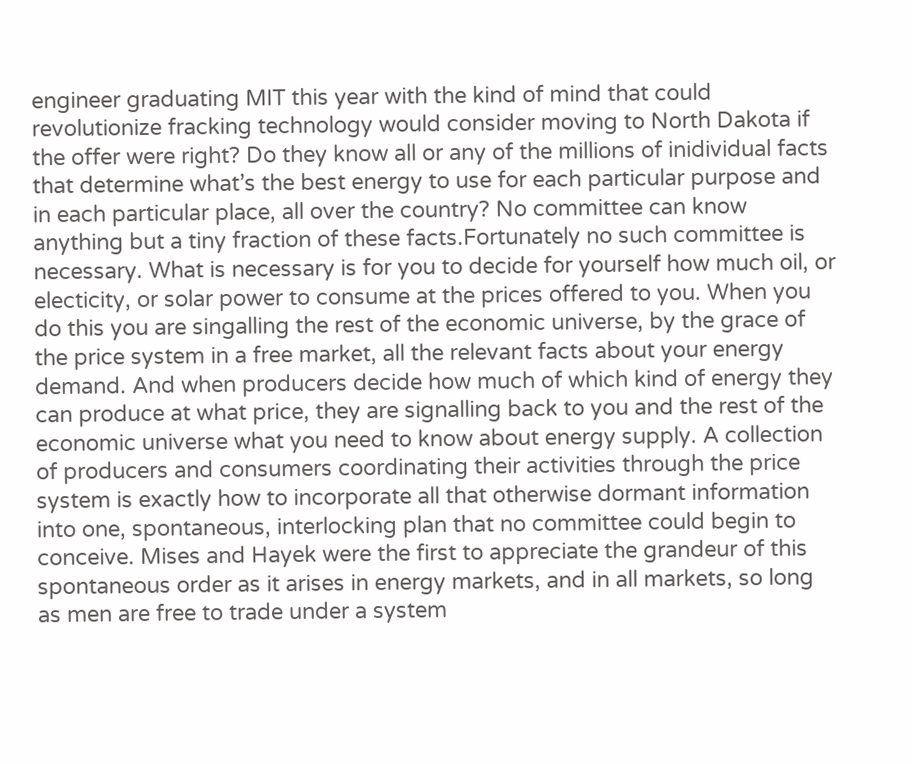engineer graduating MIT this year with the kind of mind that could revolutionize fracking technology would consider moving to North Dakota if the offer were right? Do they know all or any of the millions of inidividual facts that determine what’s the best energy to use for each particular purpose and in each particular place, all over the country? No committee can know anything but a tiny fraction of these facts.Fortunately no such committee is necessary. What is necessary is for you to decide for yourself how much oil, or electicity, or solar power to consume at the prices offered to you. When you do this you are singalling the rest of the economic universe, by the grace of the price system in a free market, all the relevant facts about your energy demand. And when producers decide how much of which kind of energy they can produce at what price, they are signalling back to you and the rest of the economic universe what you need to know about energy supply. A collection of producers and consumers coordinating their activities through the price system is exactly how to incorporate all that otherwise dormant information into one, spontaneous, interlocking plan that no committee could begin to conceive. Mises and Hayek were the first to appreciate the grandeur of this spontaneous order as it arises in energy markets, and in all markets, so long as men are free to trade under a system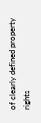of clearly defined property rights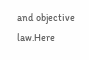and objective law.Here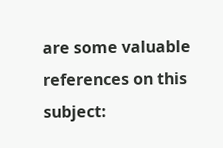are some valuable references on this subject: